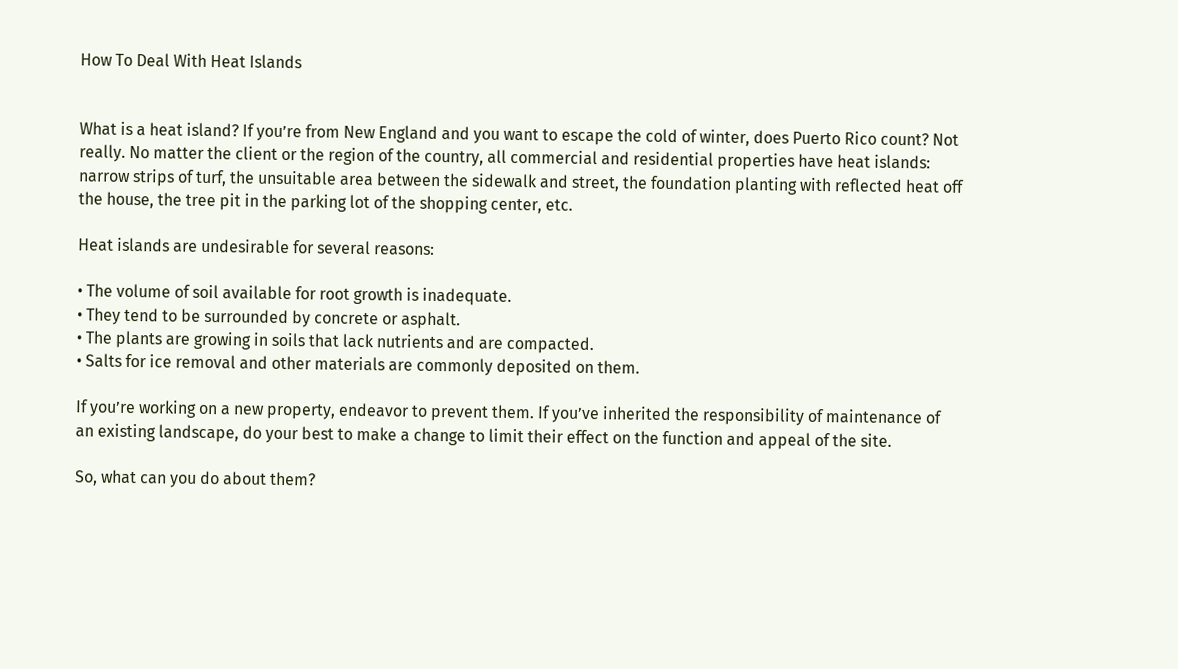How To Deal With Heat Islands


What is a heat island? If you’re from New England and you want to escape the cold of winter, does Puerto Rico count? Not really. No matter the client or the region of the country, all commercial and residential properties have heat islands: narrow strips of turf, the unsuitable area between the sidewalk and street, the foundation planting with reflected heat off the house, the tree pit in the parking lot of the shopping center, etc.

Heat islands are undesirable for several reasons:

• The volume of soil available for root growth is inadequate.
• They tend to be surrounded by concrete or asphalt.
• The plants are growing in soils that lack nutrients and are compacted.
• Salts for ice removal and other materials are commonly deposited on them.

If you’re working on a new property, endeavor to prevent them. If you’ve inherited the responsibility of maintenance of an existing landscape, do your best to make a change to limit their effect on the function and appeal of the site.

So, what can you do about them?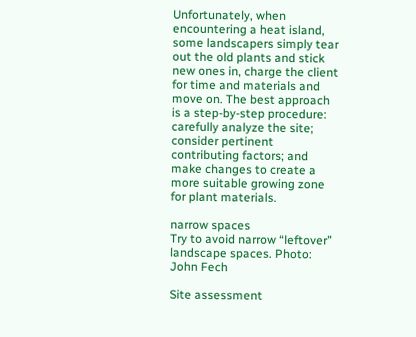Unfortunately, when encountering a heat island, some landscapers simply tear out the old plants and stick new ones in, charge the client for time and materials and move on. The best approach is a step-by-step procedure: carefully analyze the site; consider pertinent contributing factors; and make changes to create a more suitable growing zone for plant materials.

narrow spaces
Try to avoid narrow “leftover” landscape spaces. Photo: John Fech

Site assessment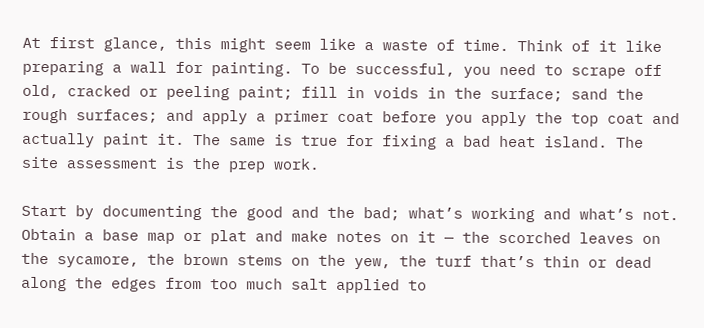At first glance, this might seem like a waste of time. Think of it like preparing a wall for painting. To be successful, you need to scrape off old, cracked or peeling paint; fill in voids in the surface; sand the rough surfaces; and apply a primer coat before you apply the top coat and actually paint it. The same is true for fixing a bad heat island. The site assessment is the prep work.

Start by documenting the good and the bad; what’s working and what’s not. Obtain a base map or plat and make notes on it — the scorched leaves on the sycamore, the brown stems on the yew, the turf that’s thin or dead along the edges from too much salt applied to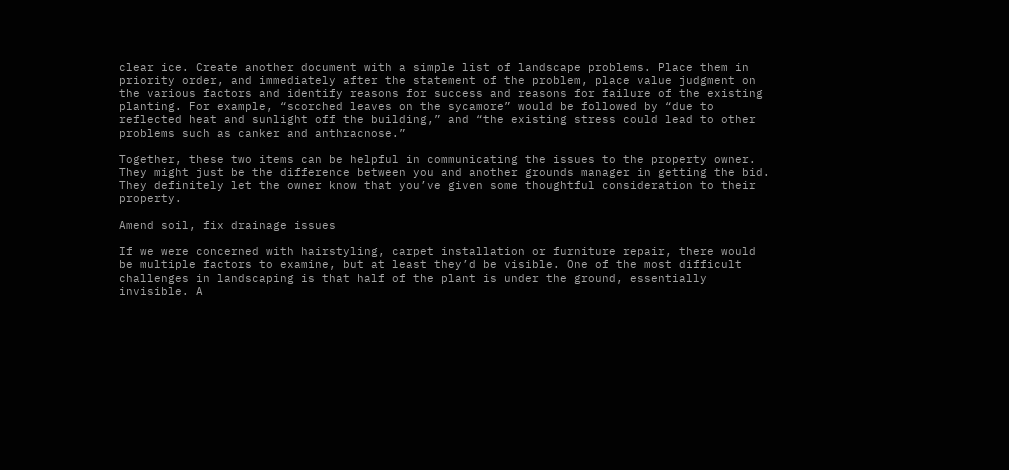clear ice. Create another document with a simple list of landscape problems. Place them in priority order, and immediately after the statement of the problem, place value judgment on the various factors and identify reasons for success and reasons for failure of the existing planting. For example, “scorched leaves on the sycamore” would be followed by “due to reflected heat and sunlight off the building,” and “the existing stress could lead to other problems such as canker and anthracnose.”

Together, these two items can be helpful in communicating the issues to the property owner. They might just be the difference between you and another grounds manager in getting the bid. They definitely let the owner know that you’ve given some thoughtful consideration to their property.

Amend soil, fix drainage issues

If we were concerned with hairstyling, carpet installation or furniture repair, there would be multiple factors to examine, but at least they’d be visible. One of the most difficult challenges in landscaping is that half of the plant is under the ground, essentially invisible. A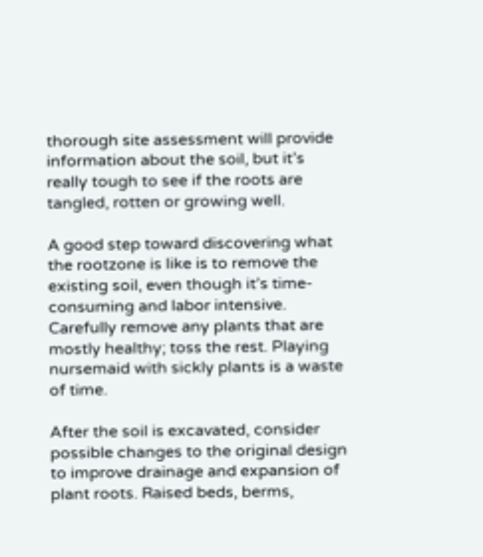thorough site assessment will provide information about the soil, but it’s really tough to see if the roots are tangled, rotten or growing well.

A good step toward discovering what the rootzone is like is to remove the existing soil, even though it’s time-consuming and labor intensive. Carefully remove any plants that are mostly healthy; toss the rest. Playing nursemaid with sickly plants is a waste of time.

After the soil is excavated, consider possible changes to the original design to improve drainage and expansion of plant roots. Raised beds, berms,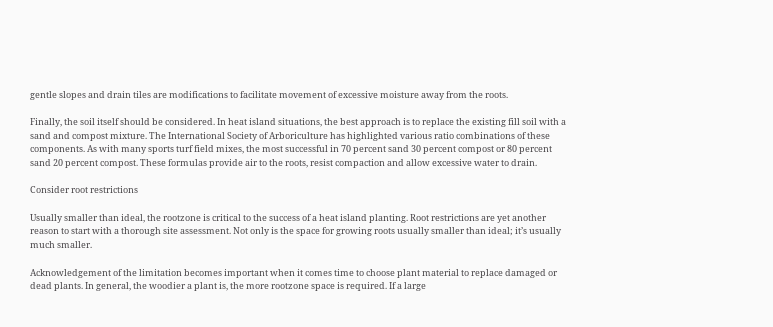gentle slopes and drain tiles are modifications to facilitate movement of excessive moisture away from the roots.

Finally, the soil itself should be considered. In heat island situations, the best approach is to replace the existing fill soil with a sand and compost mixture. The International Society of Arboriculture has highlighted various ratio combinations of these components. As with many sports turf field mixes, the most successful in 70 percent sand 30 percent compost or 80 percent sand 20 percent compost. These formulas provide air to the roots, resist compaction and allow excessive water to drain.

Consider root restrictions

Usually smaller than ideal, the rootzone is critical to the success of a heat island planting. Root restrictions are yet another reason to start with a thorough site assessment. Not only is the space for growing roots usually smaller than ideal; it’s usually much smaller.

Acknowledgement of the limitation becomes important when it comes time to choose plant material to replace damaged or dead plants. In general, the woodier a plant is, the more rootzone space is required. If a large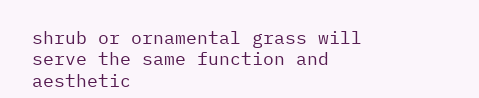shrub or ornamental grass will serve the same function and aesthetic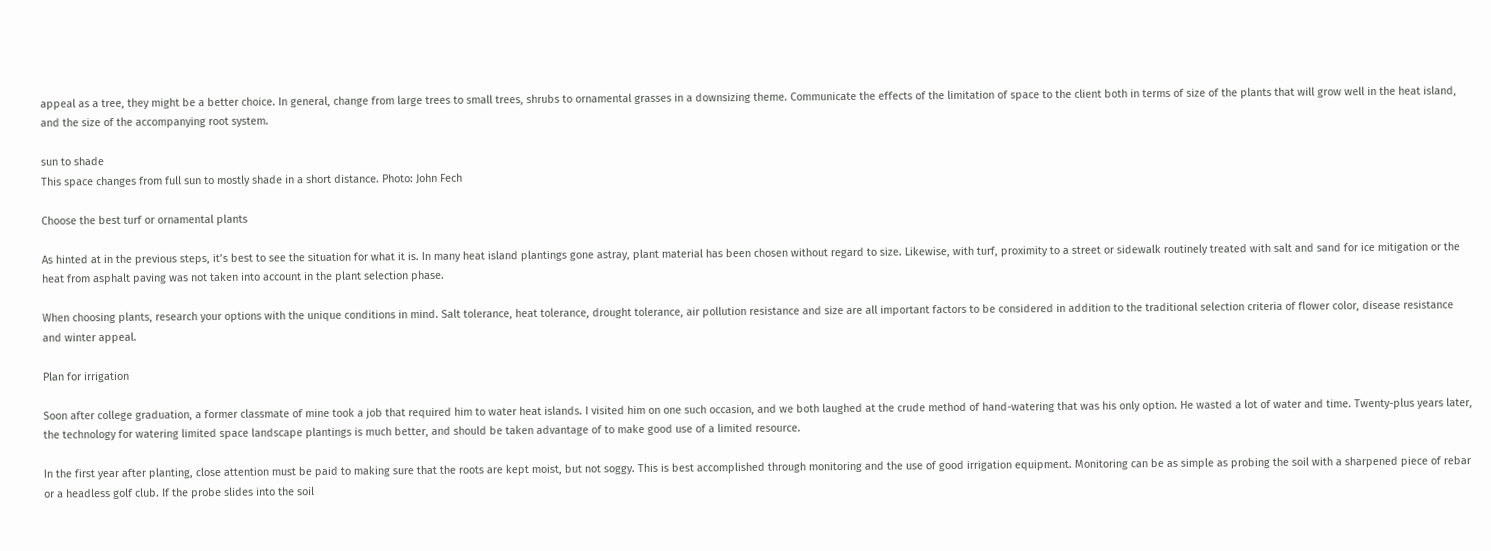appeal as a tree, they might be a better choice. In general, change from large trees to small trees, shrubs to ornamental grasses in a downsizing theme. Communicate the effects of the limitation of space to the client both in terms of size of the plants that will grow well in the heat island, and the size of the accompanying root system.

sun to shade
This space changes from full sun to mostly shade in a short distance. Photo: John Fech

Choose the best turf or ornamental plants

As hinted at in the previous steps, it’s best to see the situation for what it is. In many heat island plantings gone astray, plant material has been chosen without regard to size. Likewise, with turf, proximity to a street or sidewalk routinely treated with salt and sand for ice mitigation or the heat from asphalt paving was not taken into account in the plant selection phase.

When choosing plants, research your options with the unique conditions in mind. Salt tolerance, heat tolerance, drought tolerance, air pollution resistance and size are all important factors to be considered in addition to the traditional selection criteria of flower color, disease resistance and winter appeal.

Plan for irrigation

Soon after college graduation, a former classmate of mine took a job that required him to water heat islands. I visited him on one such occasion, and we both laughed at the crude method of hand-watering that was his only option. He wasted a lot of water and time. Twenty-plus years later, the technology for watering limited space landscape plantings is much better, and should be taken advantage of to make good use of a limited resource.

In the first year after planting, close attention must be paid to making sure that the roots are kept moist, but not soggy. This is best accomplished through monitoring and the use of good irrigation equipment. Monitoring can be as simple as probing the soil with a sharpened piece of rebar or a headless golf club. If the probe slides into the soil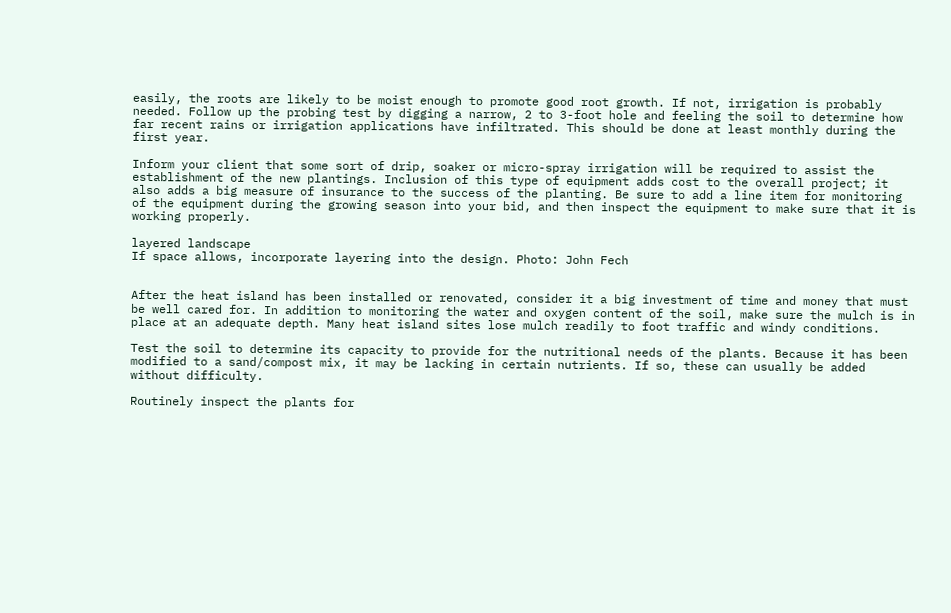easily, the roots are likely to be moist enough to promote good root growth. If not, irrigation is probably needed. Follow up the probing test by digging a narrow, 2 to 3-foot hole and feeling the soil to determine how far recent rains or irrigation applications have infiltrated. This should be done at least monthly during the first year.

Inform your client that some sort of drip, soaker or micro-spray irrigation will be required to assist the establishment of the new plantings. Inclusion of this type of equipment adds cost to the overall project; it also adds a big measure of insurance to the success of the planting. Be sure to add a line item for monitoring of the equipment during the growing season into your bid, and then inspect the equipment to make sure that it is working properly.

layered landscape
If space allows, incorporate layering into the design. Photo: John Fech


After the heat island has been installed or renovated, consider it a big investment of time and money that must be well cared for. In addition to monitoring the water and oxygen content of the soil, make sure the mulch is in place at an adequate depth. Many heat island sites lose mulch readily to foot traffic and windy conditions.

Test the soil to determine its capacity to provide for the nutritional needs of the plants. Because it has been modified to a sand/compost mix, it may be lacking in certain nutrients. If so, these can usually be added without difficulty.

Routinely inspect the plants for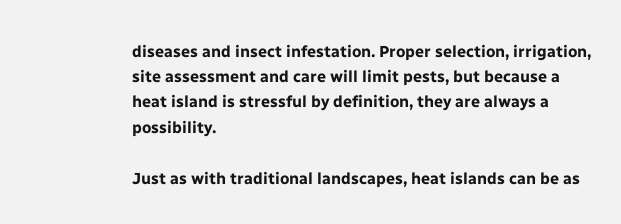diseases and insect infestation. Proper selection, irrigation, site assessment and care will limit pests, but because a heat island is stressful by definition, they are always a possibility.

Just as with traditional landscapes, heat islands can be as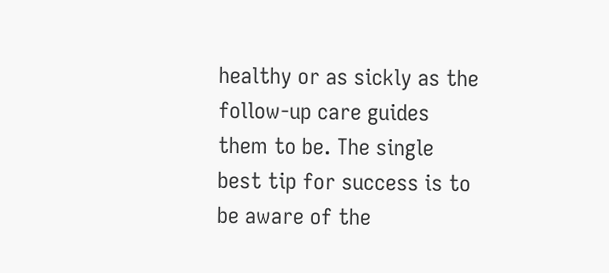healthy or as sickly as the follow-up care guides them to be. The single best tip for success is to be aware of the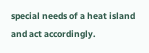special needs of a heat island and act accordingly.